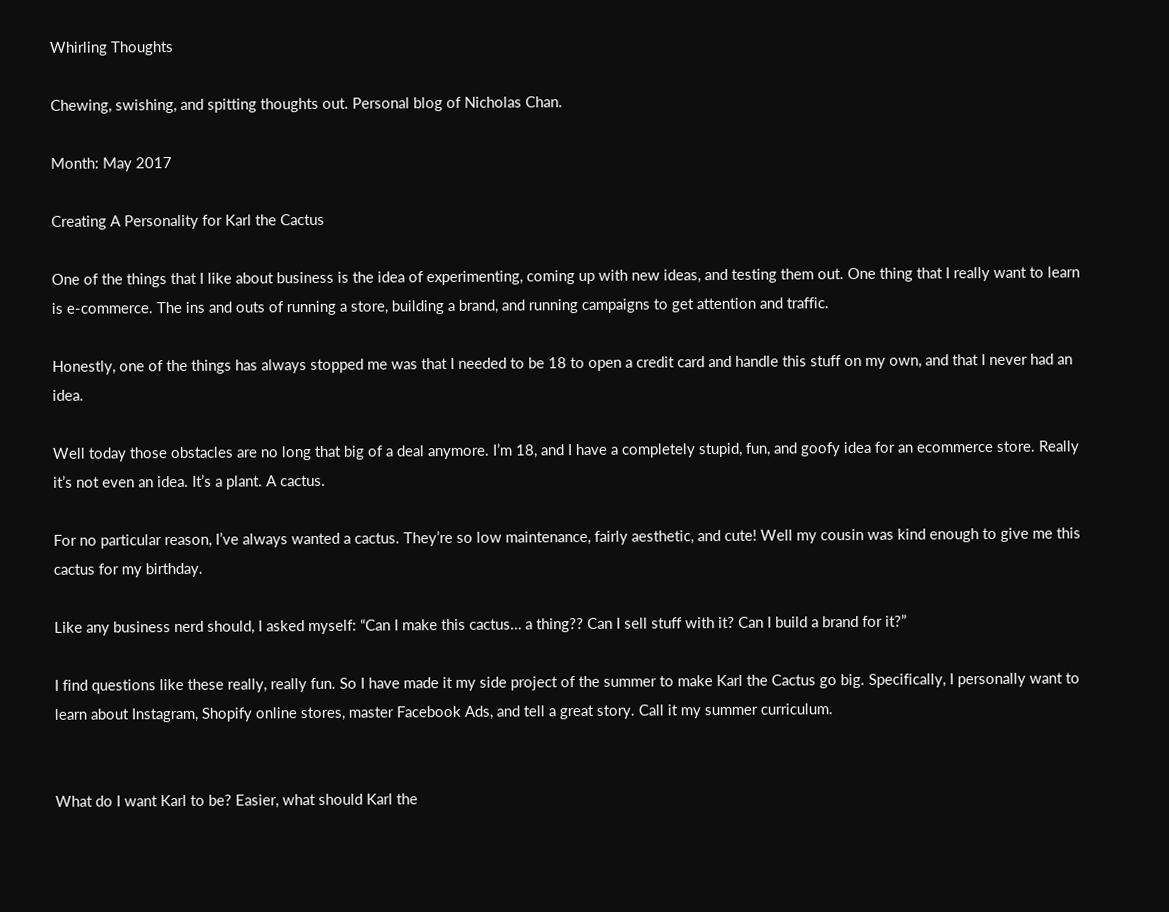Whirling Thoughts

Chewing, swishing, and spitting thoughts out. Personal blog of Nicholas Chan.

Month: May 2017

Creating A Personality for Karl the Cactus

One of the things that I like about business is the idea of experimenting, coming up with new ideas, and testing them out. One thing that I really want to learn is e-commerce. The ins and outs of running a store, building a brand, and running campaigns to get attention and traffic.

Honestly, one of the things has always stopped me was that I needed to be 18 to open a credit card and handle this stuff on my own, and that I never had an idea.

Well today those obstacles are no long that big of a deal anymore. I’m 18, and I have a completely stupid, fun, and goofy idea for an ecommerce store. Really it’s not even an idea. It’s a plant. A cactus.

For no particular reason, I’ve always wanted a cactus. They’re so low maintenance, fairly aesthetic, and cute! Well my cousin was kind enough to give me this cactus for my birthday.

Like any business nerd should, I asked myself: “Can I make this cactus… a thing?? Can I sell stuff with it? Can I build a brand for it?”

I find questions like these really, really fun. So I have made it my side project of the summer to make Karl the Cactus go big. Specifically, I personally want to learn about Instagram, Shopify online stores, master Facebook Ads, and tell a great story. Call it my summer curriculum.


What do I want Karl to be? Easier, what should Karl the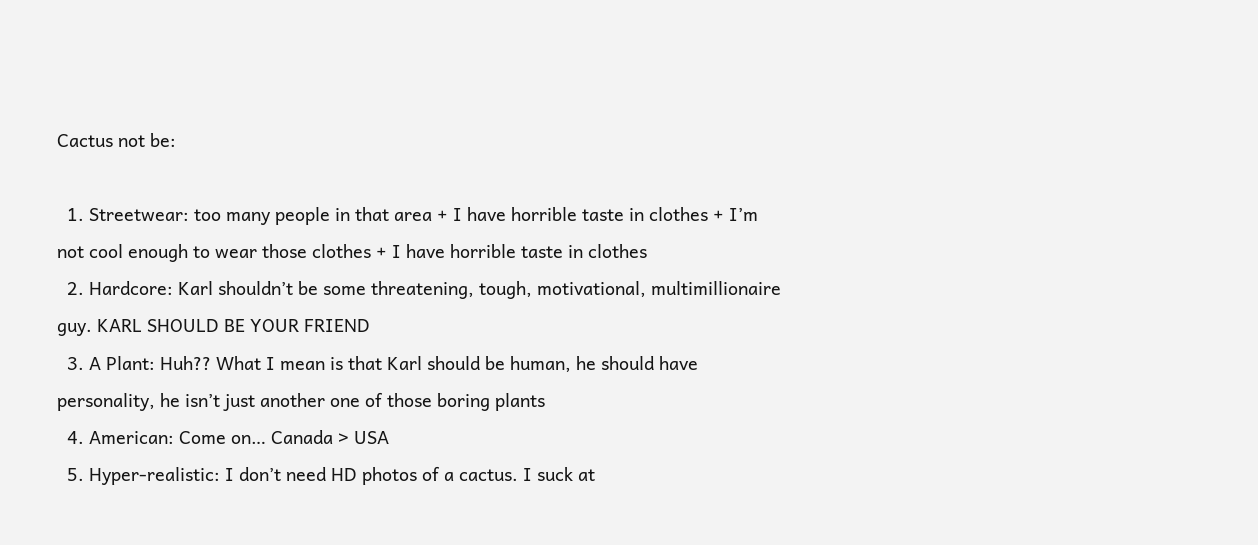Cactus not be:

  1. Streetwear: too many people in that area + I have horrible taste in clothes + I’m not cool enough to wear those clothes + I have horrible taste in clothes
  2. Hardcore: Karl shouldn’t be some threatening, tough, motivational, multimillionaire guy. KARL SHOULD BE YOUR FRIEND
  3. A Plant: Huh?? What I mean is that Karl should be human, he should have personality, he isn’t just another one of those boring plants
  4. American: Come on… Canada > USA
  5. Hyper-realistic: I don’t need HD photos of a cactus. I suck at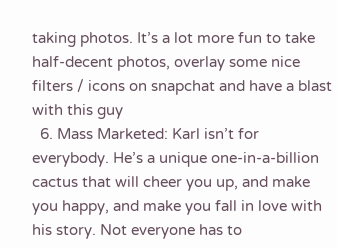taking photos. It’s a lot more fun to take half-decent photos, overlay some nice filters / icons on snapchat and have a blast with this guy
  6. Mass Marketed: Karl isn’t for everybody. He’s a unique one-in-a-billion cactus that will cheer you up, and make you happy, and make you fall in love with his story. Not everyone has to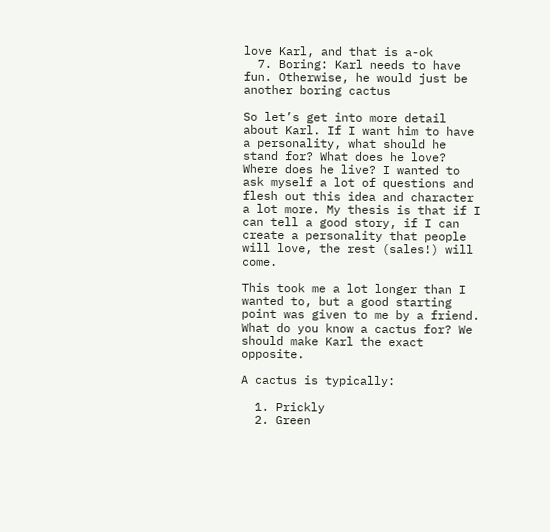love Karl, and that is a-ok
  7. Boring: Karl needs to have fun. Otherwise, he would just be another boring cactus

So let’s get into more detail about Karl. If I want him to have a personality, what should he stand for? What does he love? Where does he live? I wanted to ask myself a lot of questions and flesh out this idea and character a lot more. My thesis is that if I can tell a good story, if I can create a personality that people will love, the rest (sales!) will come.

This took me a lot longer than I wanted to, but a good starting point was given to me by a friend. What do you know a cactus for? We should make Karl the exact opposite.

A cactus is typically:

  1. Prickly
  2. Green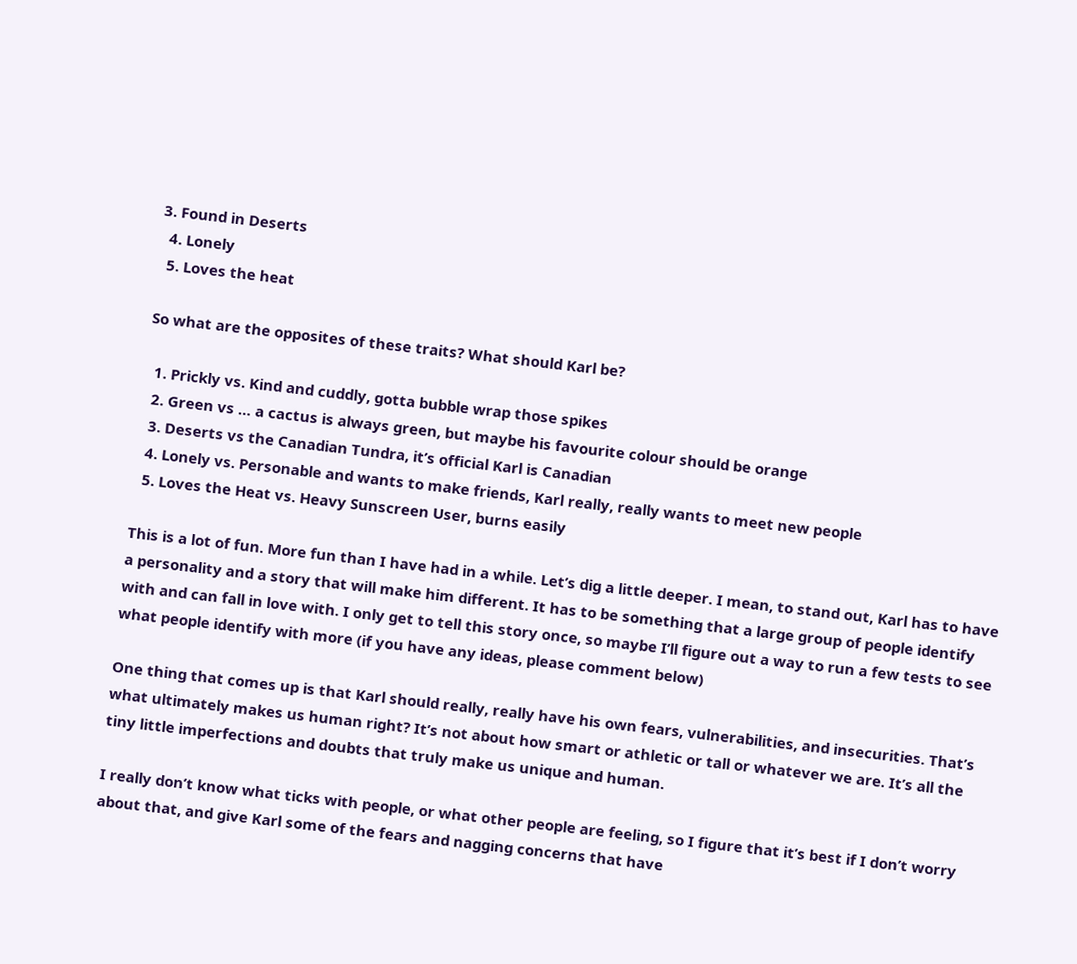3. Found in Deserts
  4. Lonely
  5. Loves the heat

So what are the opposites of these traits? What should Karl be?

  1. Prickly vs. Kind and cuddly, gotta bubble wrap those spikes
  2. Green vs … a cactus is always green, but maybe his favourite colour should be orange
  3. Deserts vs the Canadian Tundra, it’s official Karl is Canadian
  4. Lonely vs. Personable and wants to make friends, Karl really, really wants to meet new people
  5. Loves the Heat vs. Heavy Sunscreen User, burns easily

This is a lot of fun. More fun than I have had in a while. Let’s dig a little deeper. I mean, to stand out, Karl has to have a personality and a story that will make him different. It has to be something that a large group of people identify with and can fall in love with. I only get to tell this story once, so maybe I’ll figure out a way to run a few tests to see what people identify with more (if you have any ideas, please comment below)

One thing that comes up is that Karl should really, really have his own fears, vulnerabilities, and insecurities. That’s what ultimately makes us human right? It’s not about how smart or athletic or tall or whatever we are. It’s all the tiny little imperfections and doubts that truly make us unique and human.

I really don’t know what ticks with people, or what other people are feeling, so I figure that it’s best if I don’t worry about that, and give Karl some of the fears and nagging concerns that have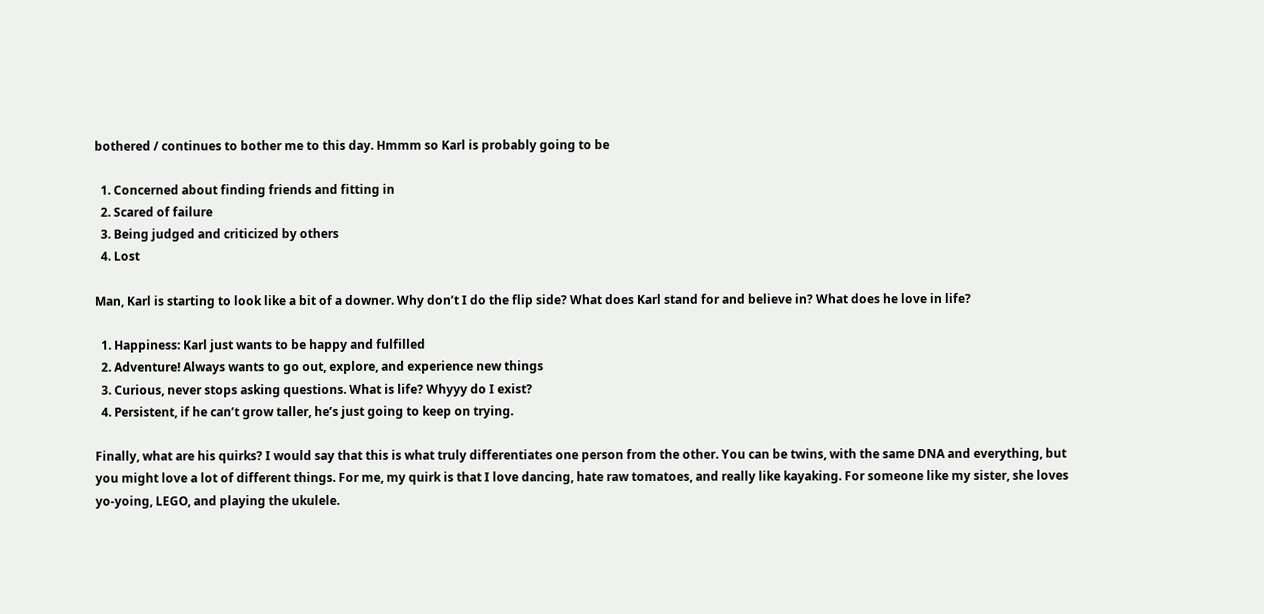bothered / continues to bother me to this day. Hmmm so Karl is probably going to be

  1. Concerned about finding friends and fitting in
  2. Scared of failure
  3. Being judged and criticized by others
  4. Lost

Man, Karl is starting to look like a bit of a downer. Why don’t I do the flip side? What does Karl stand for and believe in? What does he love in life?

  1. Happiness: Karl just wants to be happy and fulfilled
  2. Adventure! Always wants to go out, explore, and experience new things
  3. Curious, never stops asking questions. What is life? Whyyy do I exist?
  4. Persistent, if he can’t grow taller, he’s just going to keep on trying.

Finally, what are his quirks? I would say that this is what truly differentiates one person from the other. You can be twins, with the same DNA and everything, but you might love a lot of different things. For me, my quirk is that I love dancing, hate raw tomatoes, and really like kayaking. For someone like my sister, she loves yo-yoing, LEGO, and playing the ukulele.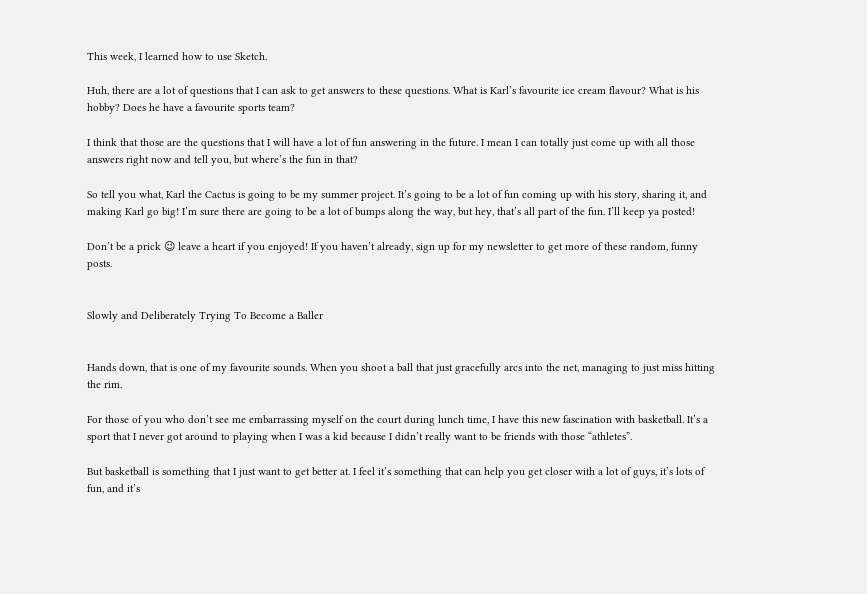This week, I learned how to use Sketch.

Huh, there are a lot of questions that I can ask to get answers to these questions. What is Karl’s favourite ice cream flavour? What is his hobby? Does he have a favourite sports team?

I think that those are the questions that I will have a lot of fun answering in the future. I mean I can totally just come up with all those answers right now and tell you, but where’s the fun in that?

So tell you what, Karl the Cactus is going to be my summer project. It’s going to be a lot of fun coming up with his story, sharing it, and making Karl go big! I’m sure there are going to be a lot of bumps along the way, but hey, that’s all part of the fun. I’ll keep ya posted!

Don’t be a prick 😉 leave a heart if you enjoyed! If you haven’t already, sign up for my newsletter to get more of these random, funny posts.


Slowly and Deliberately Trying To Become a Baller


Hands down, that is one of my favourite sounds. When you shoot a ball that just gracefully arcs into the net, managing to just miss hitting the rim.

For those of you who don’t see me embarrassing myself on the court during lunch time, I have this new fascination with basketball. It’s a sport that I never got around to playing when I was a kid because I didn’t really want to be friends with those “athletes”.

But basketball is something that I just want to get better at. I feel it’s something that can help you get closer with a lot of guys, it’s lots of fun, and it’s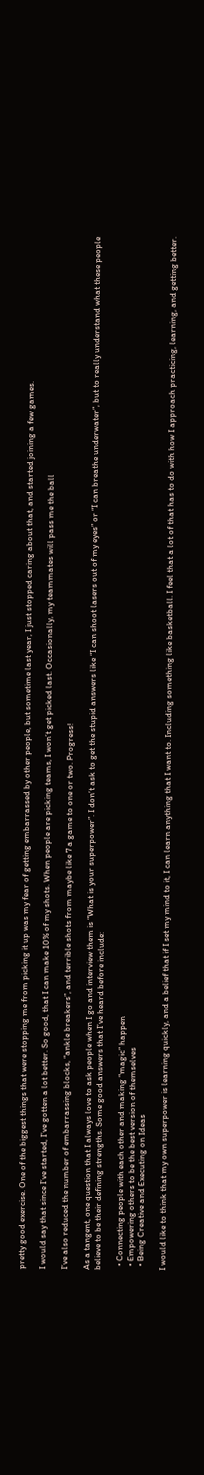pretty good exercise. One of the biggest things that were stopping me from picking it up was my fear of getting embarrassed by other people, but sometime last year, I just stopped caring about that, and started joining a few games.

I would say that since I’ve started, I’ve gotten a lot better. So good, that I can make 10% of my shots. When people are picking teams, I won’t get picked last. Occasionally, my teammates will pass me the ball

I’ve also reduced the number of embarrassing blocks, “ankle breakers”, and terrible shots from maybe like 7 a game to one or two. Progress!

As a tangent, one question that I always love to ask people when I go and interview them is “What is your superpower”. I don’t ask to get the stupid answers like “I can shoot lasers out of my eyes” or “I can breathe underwater”, but to really understand what these people believe to be their defining strengths. Some good answers that I’ve heard before include:

  • Connecting people with each other and making “magic” happen
  • Empowering others to be the best version of themselves
  • Being Creative and Executing on Ideas

I would like to think that my own superpower is learning quickly, and a belief that if I set my mind to it, I can learn anything that I want to. Including something like basketball. I feel that a lot of that has to do with how I approach practicing, learning, and getting better.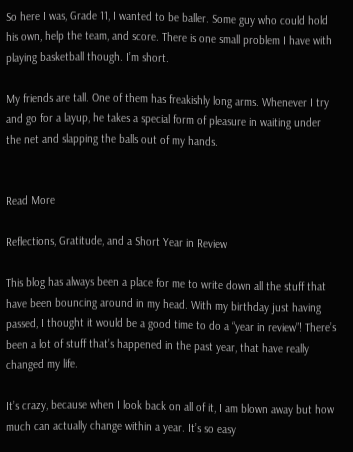So here I was, Grade 11, I wanted to be baller. Some guy who could hold his own, help the team, and score. There is one small problem I have with playing basketball though. I’m short.

My friends are tall. One of them has freakishly long arms. Whenever I try and go for a layup, he takes a special form of pleasure in waiting under the net and slapping the balls out of my hands.


Read More

Reflections, Gratitude, and a Short Year in Review

This blog has always been a place for me to write down all the stuff that have been bouncing around in my head. With my birthday just having passed, I thought it would be a good time to do a “year in review”! There’s been a lot of stuff that’s happened in the past year, that have really changed my life.

It’s crazy, because when I look back on all of it, I am blown away but how much can actually change within a year. It’s so easy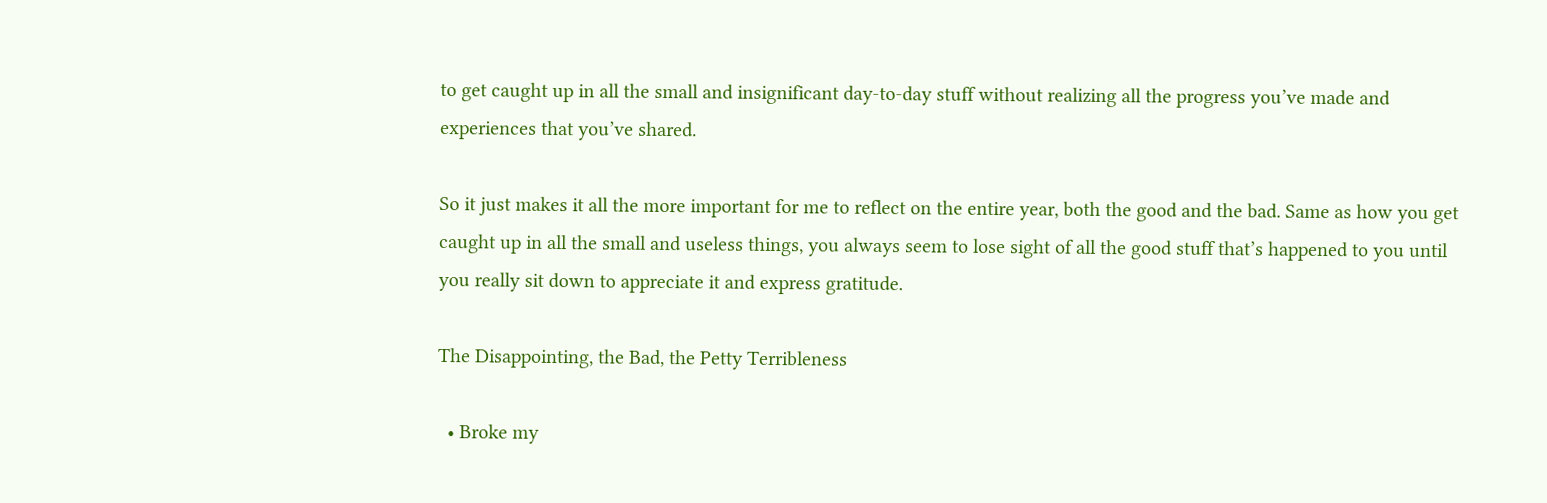to get caught up in all the small and insignificant day-to-day stuff without realizing all the progress you’ve made and experiences that you’ve shared.

So it just makes it all the more important for me to reflect on the entire year, both the good and the bad. Same as how you get caught up in all the small and useless things, you always seem to lose sight of all the good stuff that’s happened to you until you really sit down to appreciate it and express gratitude.

The Disappointing, the Bad, the Petty Terribleness

  • Broke my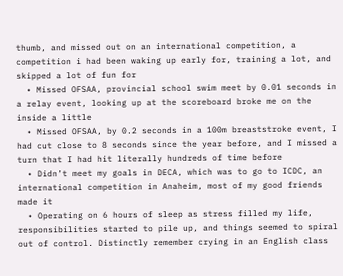thumb, and missed out on an international competition, a competition i had been waking up early for, training a lot, and skipped a lot of fun for
  • Missed OFSAA, provincial school swim meet by 0.01 seconds in a relay event, looking up at the scoreboard broke me on the inside a little
  • Missed OFSAA, by 0.2 seconds in a 100m breaststroke event, I had cut close to 8 seconds since the year before, and I missed a turn that I had hit literally hundreds of time before
  • Didn’t meet my goals in DECA, which was to go to ICDC, an international competition in Anaheim, most of my good friends made it
  • Operating on 6 hours of sleep as stress filled my life, responsibilities started to pile up, and things seemed to spiral out of control. Distinctly remember crying in an English class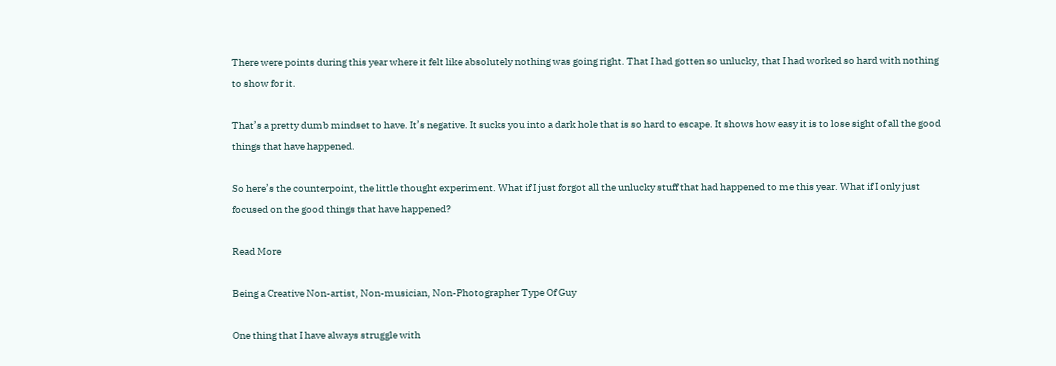There were points during this year where it felt like absolutely nothing was going right. That I had gotten so unlucky, that I had worked so hard with nothing to show for it.

That’s a pretty dumb mindset to have. It’s negative. It sucks you into a dark hole that is so hard to escape. It shows how easy it is to lose sight of all the good things that have happened.

So here’s the counterpoint, the little thought experiment. What if I just forgot all the unlucky stuff that had happened to me this year. What if I only just focused on the good things that have happened?

Read More

Being a Creative Non-artist, Non-musician, Non-Photographer Type Of Guy

One thing that I have always struggle with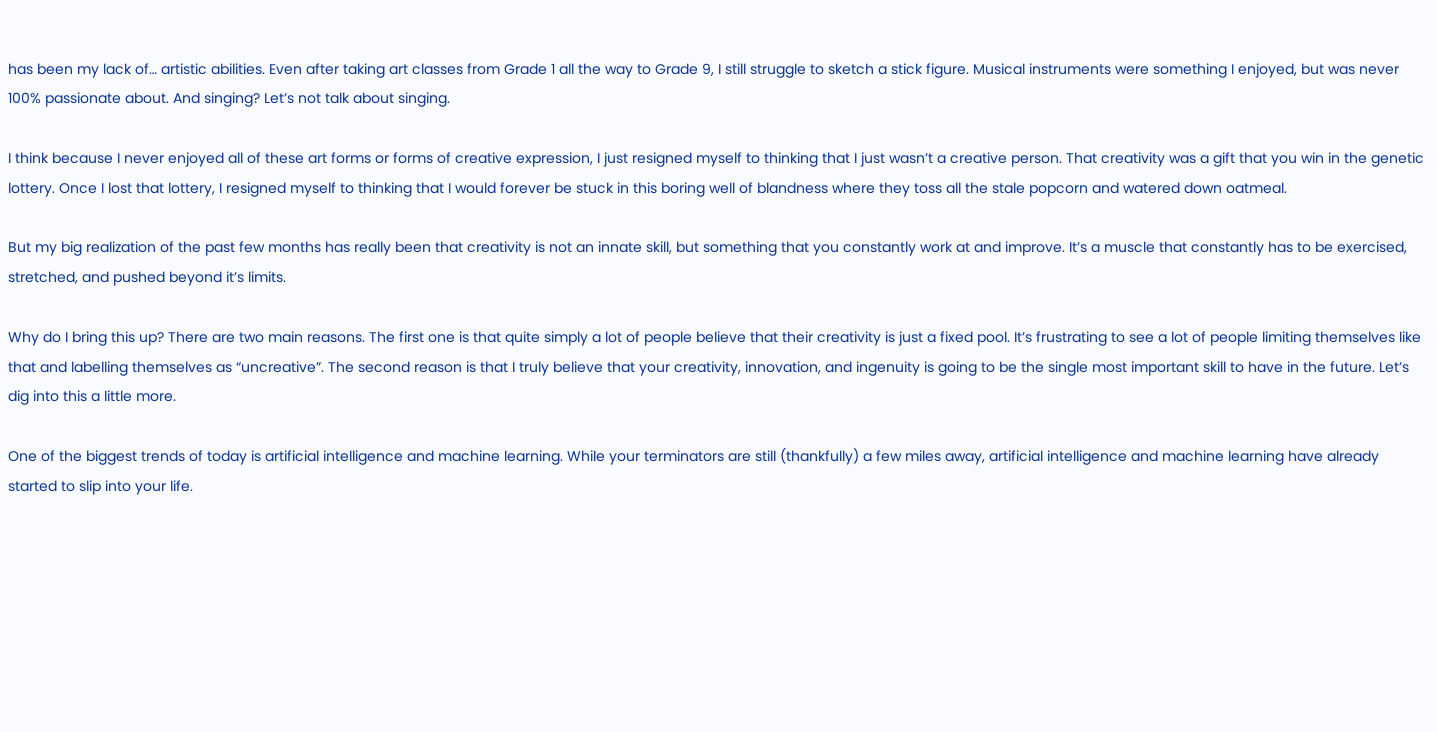has been my lack of… artistic abilities. Even after taking art classes from Grade 1 all the way to Grade 9, I still struggle to sketch a stick figure. Musical instruments were something I enjoyed, but was never 100% passionate about. And singing? Let’s not talk about singing.

I think because I never enjoyed all of these art forms or forms of creative expression, I just resigned myself to thinking that I just wasn’t a creative person. That creativity was a gift that you win in the genetic lottery. Once I lost that lottery, I resigned myself to thinking that I would forever be stuck in this boring well of blandness where they toss all the stale popcorn and watered down oatmeal.

But my big realization of the past few months has really been that creativity is not an innate skill, but something that you constantly work at and improve. It’s a muscle that constantly has to be exercised, stretched, and pushed beyond it’s limits.

Why do I bring this up? There are two main reasons. The first one is that quite simply a lot of people believe that their creativity is just a fixed pool. It’s frustrating to see a lot of people limiting themselves like that and labelling themselves as “uncreative”. The second reason is that I truly believe that your creativity, innovation, and ingenuity is going to be the single most important skill to have in the future. Let’s dig into this a little more.

One of the biggest trends of today is artificial intelligence and machine learning. While your terminators are still (thankfully) a few miles away, artificial intelligence and machine learning have already started to slip into your life.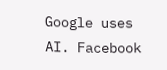Google uses AI. Facebook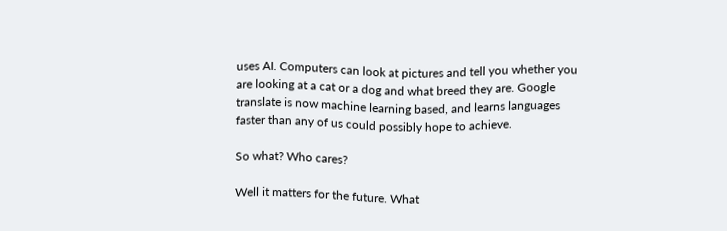uses AI. Computers can look at pictures and tell you whether you are looking at a cat or a dog and what breed they are. Google translate is now machine learning based, and learns languages faster than any of us could possibly hope to achieve.

So what? Who cares?

Well it matters for the future. What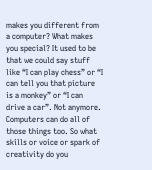makes you different from a computer? What makes you special? It used to be that we could say stuff like “I can play chess” or “I can tell you that picture is a monkey” or “I can drive a car”. Not anymore. Computers can do all of those things too. So what skills or voice or spark of creativity do you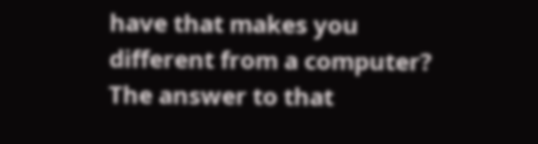have that makes you different from a computer? The answer to that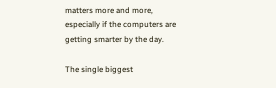matters more and more, especially if the computers are getting smarter by the day.

The single biggest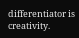differentiator is creativity.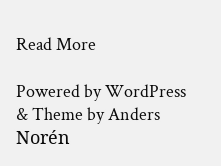Read More

Powered by WordPress & Theme by Anders Norén